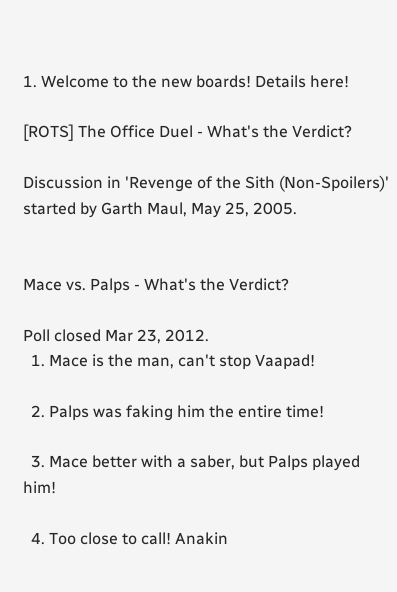1. Welcome to the new boards! Details here!

[ROTS] The Office Duel - What's the Verdict?

Discussion in 'Revenge of the Sith (Non-Spoilers)' started by Garth Maul, May 25, 2005.


Mace vs. Palps - What's the Verdict?

Poll closed Mar 23, 2012.
  1. Mace is the man, can't stop Vaapad!

  2. Palps was faking him the entire time!

  3. Mace better with a saber, but Palps played him!

  4. Too close to call! Anakin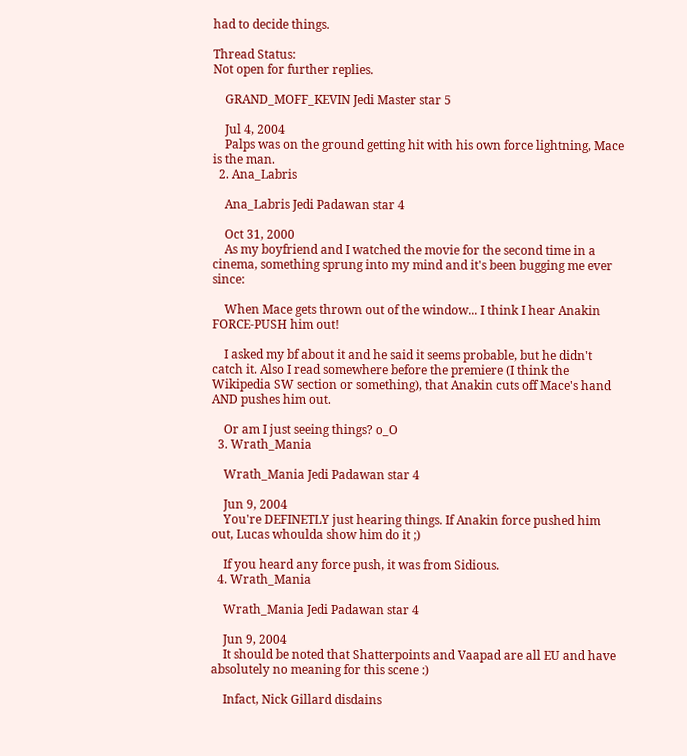had to decide things.

Thread Status:
Not open for further replies.

    GRAND_MOFF_KEVIN Jedi Master star 5

    Jul 4, 2004
    Palps was on the ground getting hit with his own force lightning, Mace is the man.
  2. Ana_Labris

    Ana_Labris Jedi Padawan star 4

    Oct 31, 2000
    As my boyfriend and I watched the movie for the second time in a cinema, something sprung into my mind and it's been bugging me ever since:

    When Mace gets thrown out of the window... I think I hear Anakin FORCE-PUSH him out!

    I asked my bf about it and he said it seems probable, but he didn't catch it. Also I read somewhere before the premiere (I think the Wikipedia SW section or something), that Anakin cuts off Mace's hand AND pushes him out.

    Or am I just seeing things? o_O
  3. Wrath_Mania

    Wrath_Mania Jedi Padawan star 4

    Jun 9, 2004
    You're DEFINETLY just hearing things. If Anakin force pushed him out, Lucas whoulda show him do it ;)

    If you heard any force push, it was from Sidious.
  4. Wrath_Mania

    Wrath_Mania Jedi Padawan star 4

    Jun 9, 2004
    It should be noted that Shatterpoints and Vaapad are all EU and have absolutely no meaning for this scene :)

    Infact, Nick Gillard disdains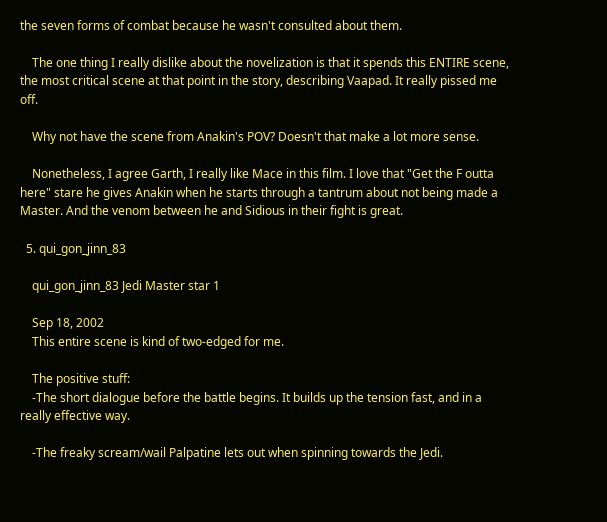the seven forms of combat because he wasn't consulted about them.

    The one thing I really dislike about the novelization is that it spends this ENTIRE scene, the most critical scene at that point in the story, describing Vaapad. It really pissed me off.

    Why not have the scene from Anakin's POV? Doesn't that make a lot more sense.

    Nonetheless, I agree Garth, I really like Mace in this film. I love that "Get the F outta here" stare he gives Anakin when he starts through a tantrum about not being made a Master. And the venom between he and Sidious in their fight is great.

  5. qui_gon_jinn_83

    qui_gon_jinn_83 Jedi Master star 1

    Sep 18, 2002
    This entire scene is kind of two-edged for me.

    The positive stuff:
    -The short dialogue before the battle begins. It builds up the tension fast, and in a really effective way.

    -The freaky scream/wail Palpatine lets out when spinning towards the Jedi.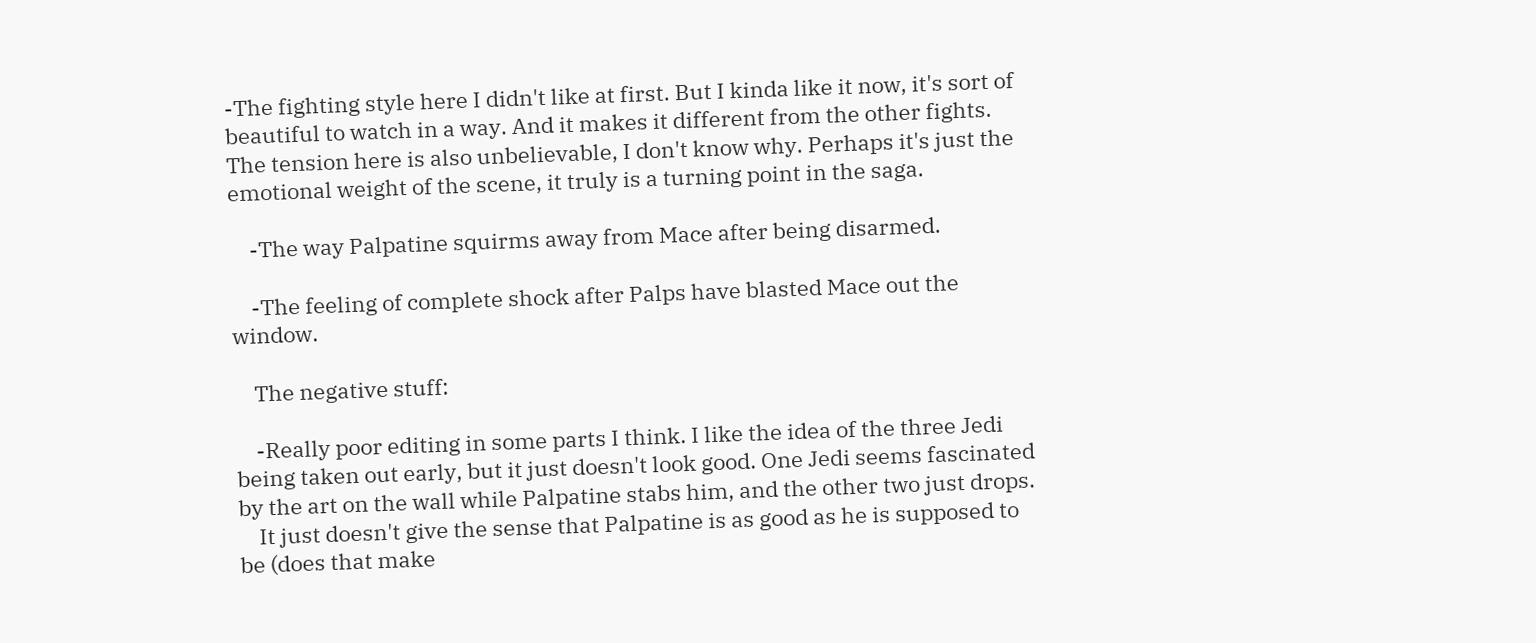-The fighting style here I didn't like at first. But I kinda like it now, it's sort of beautiful to watch in a way. And it makes it different from the other fights. The tension here is also unbelievable, I don't know why. Perhaps it's just the emotional weight of the scene, it truly is a turning point in the saga.

    -The way Palpatine squirms away from Mace after being disarmed.

    -The feeling of complete shock after Palps have blasted Mace out the window.

    The negative stuff:

    -Really poor editing in some parts I think. I like the idea of the three Jedi being taken out early, but it just doesn't look good. One Jedi seems fascinated by the art on the wall while Palpatine stabs him, and the other two just drops.
    It just doesn't give the sense that Palpatine is as good as he is supposed to be (does that make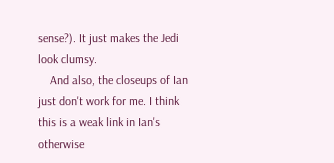sense?). It just makes the Jedi look clumsy.
    And also, the closeups of Ian just don't work for me. I think this is a weak link in Ian's otherwise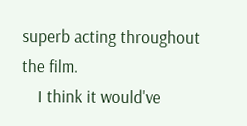superb acting throughout the film.
    I think it would've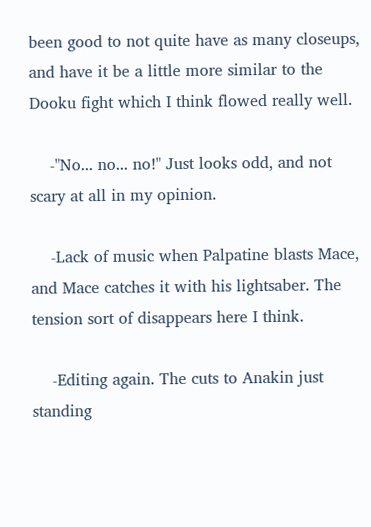been good to not quite have as many closeups, and have it be a little more similar to the Dooku fight which I think flowed really well.

    -"No... no... no!" Just looks odd, and not scary at all in my opinion.

    -Lack of music when Palpatine blasts Mace, and Mace catches it with his lightsaber. The tension sort of disappears here I think.

    -Editing again. The cuts to Anakin just standing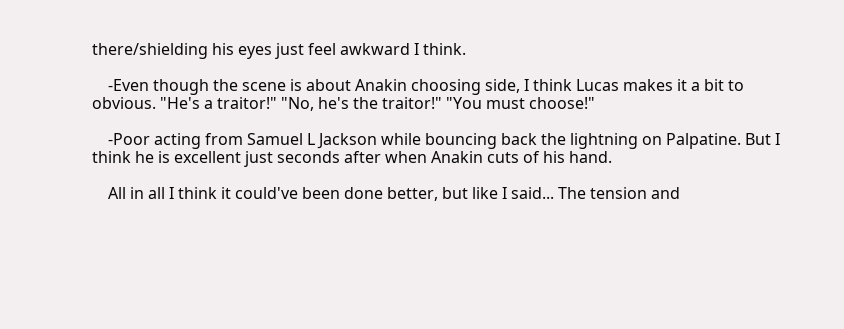there/shielding his eyes just feel awkward I think.

    -Even though the scene is about Anakin choosing side, I think Lucas makes it a bit to obvious. "He's a traitor!" "No, he's the traitor!" "You must choose!"

    -Poor acting from Samuel L Jackson while bouncing back the lightning on Palpatine. But I think he is excellent just seconds after when Anakin cuts of his hand.

    All in all I think it could've been done better, but like I said... The tension and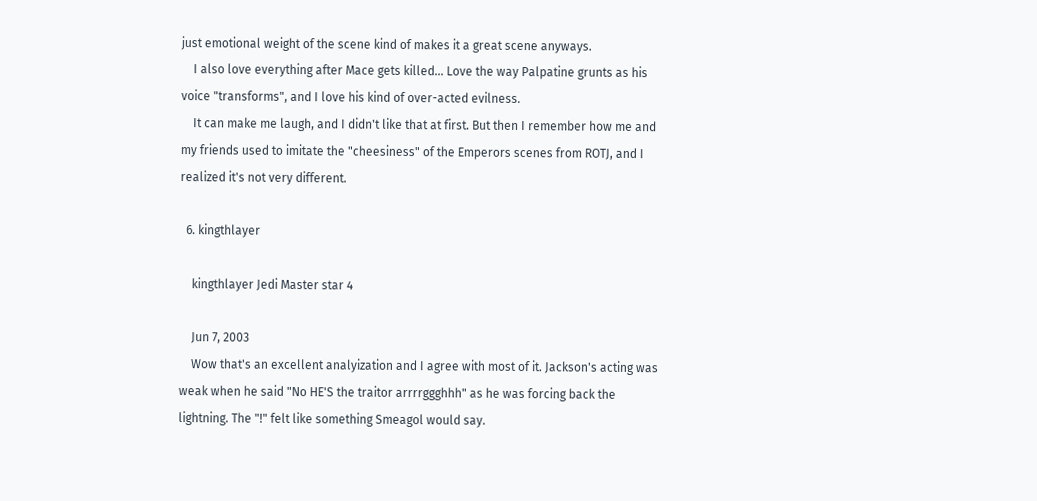just emotional weight of the scene kind of makes it a great scene anyways.
    I also love everything after Mace gets killed... Love the way Palpatine grunts as his voice "transforms", and I love his kind of over-acted evilness.
    It can make me laugh, and I didn't like that at first. But then I remember how me and my friends used to imitate the "cheesiness" of the Emperors scenes from ROTJ, and I realized it's not very different.

  6. kingthlayer

    kingthlayer Jedi Master star 4

    Jun 7, 2003
    Wow that's an excellent analyization and I agree with most of it. Jackson's acting was weak when he said "No HE'S the traitor arrrrggghhh" as he was forcing back the lightning. The "!" felt like something Smeagol would say.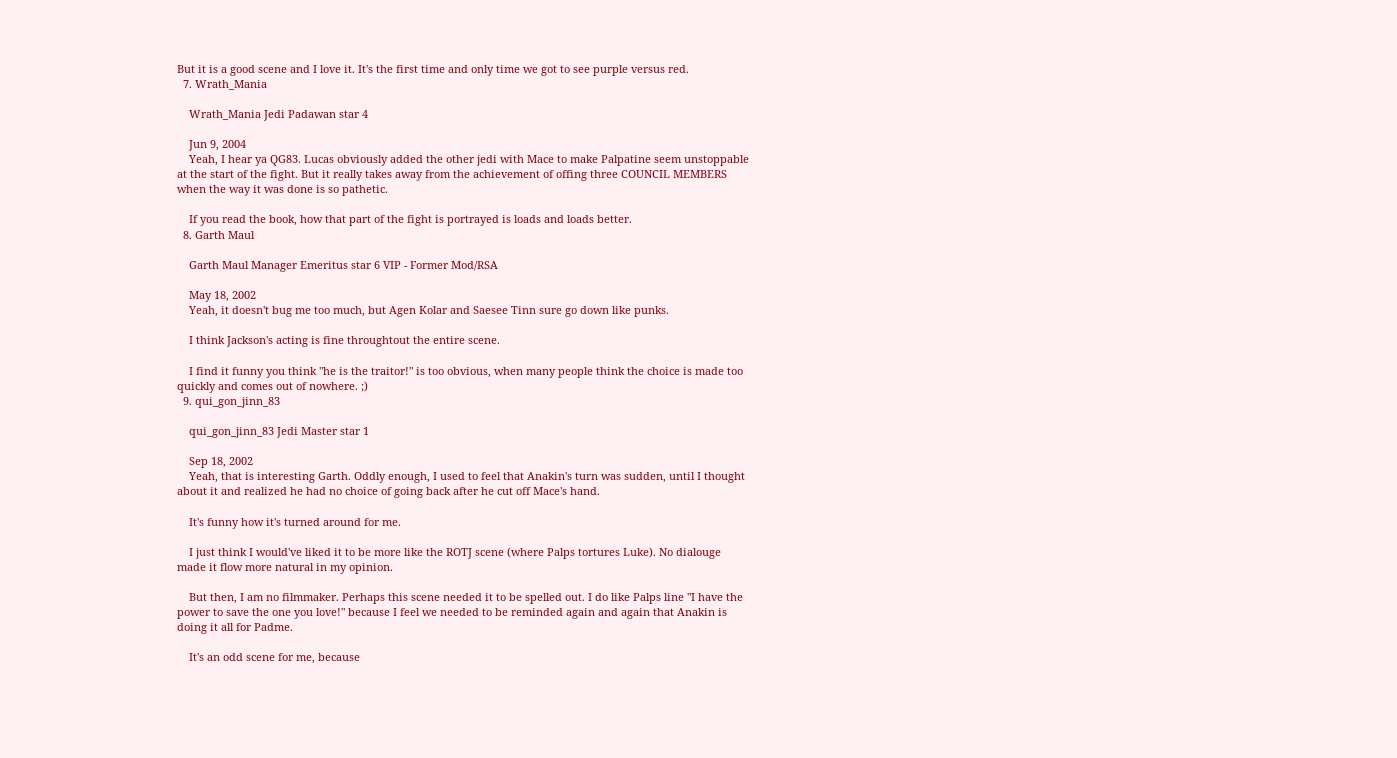But it is a good scene and I love it. It's the first time and only time we got to see purple versus red.
  7. Wrath_Mania

    Wrath_Mania Jedi Padawan star 4

    Jun 9, 2004
    Yeah, I hear ya QG83. Lucas obviously added the other jedi with Mace to make Palpatine seem unstoppable at the start of the fight. But it really takes away from the achievement of offing three COUNCIL MEMBERS when the way it was done is so pathetic.

    If you read the book, how that part of the fight is portrayed is loads and loads better.
  8. Garth Maul

    Garth Maul Manager Emeritus star 6 VIP - Former Mod/RSA

    May 18, 2002
    Yeah, it doesn't bug me too much, but Agen Kolar and Saesee Tinn sure go down like punks.

    I think Jackson's acting is fine throughtout the entire scene.

    I find it funny you think "he is the traitor!" is too obvious, when many people think the choice is made too quickly and comes out of nowhere. ;)
  9. qui_gon_jinn_83

    qui_gon_jinn_83 Jedi Master star 1

    Sep 18, 2002
    Yeah, that is interesting Garth. Oddly enough, I used to feel that Anakin's turn was sudden, until I thought about it and realized he had no choice of going back after he cut off Mace's hand.

    It's funny how it's turned around for me.

    I just think I would've liked it to be more like the ROTJ scene (where Palps tortures Luke). No dialouge made it flow more natural in my opinion.

    But then, I am no filmmaker. Perhaps this scene needed it to be spelled out. I do like Palps line "I have the power to save the one you love!" because I feel we needed to be reminded again and again that Anakin is doing it all for Padme.

    It's an odd scene for me, because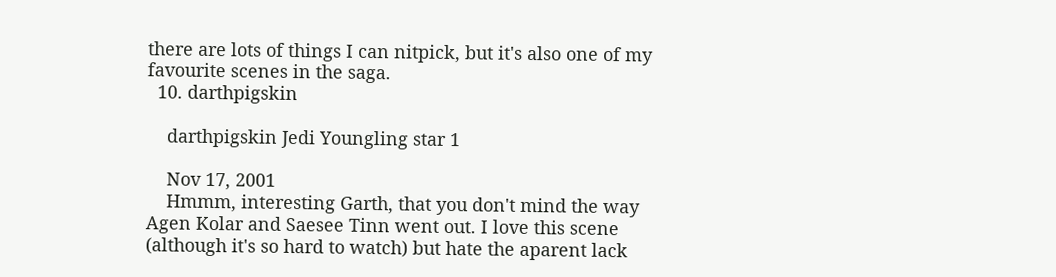there are lots of things I can nitpick, but it's also one of my favourite scenes in the saga.
  10. darthpigskin

    darthpigskin Jedi Youngling star 1

    Nov 17, 2001
    Hmmm, interesting Garth, that you don't mind the way Agen Kolar and Saesee Tinn went out. I love this scene (although it's so hard to watch) but hate the aparent lack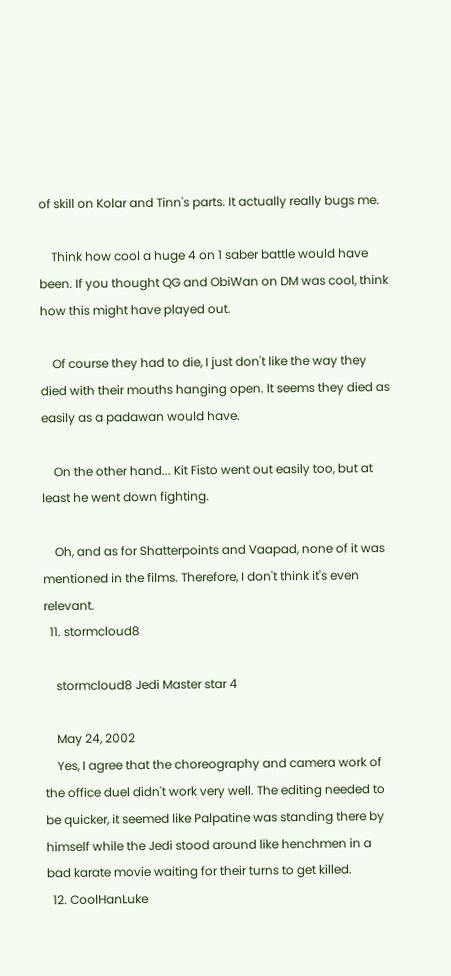of skill on Kolar and Tinn's parts. It actually really bugs me.

    Think how cool a huge 4 on 1 saber battle would have been. If you thought QG and ObiWan on DM was cool, think how this might have played out.

    Of course they had to die, I just don't like the way they died with their mouths hanging open. It seems they died as easily as a padawan would have.

    On the other hand... Kit Fisto went out easily too, but at least he went down fighting.

    Oh, and as for Shatterpoints and Vaapad, none of it was mentioned in the films. Therefore, I don't think it's even relevant.
  11. stormcloud8

    stormcloud8 Jedi Master star 4

    May 24, 2002
    Yes, I agree that the choreography and camera work of the office duel didn't work very well. The editing needed to be quicker, it seemed like Palpatine was standing there by himself while the Jedi stood around like henchmen in a bad karate movie waiting for their turns to get killed.
  12. CoolHanLuke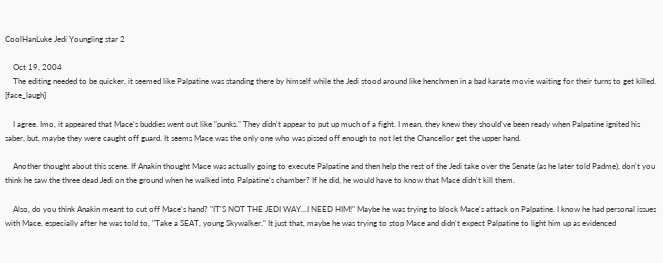CoolHanLuke Jedi Youngling star 2

    Oct 19, 2004
    The editing needed to be quicker, it seemed like Palpatine was standing there by himself while the Jedi stood around like henchmen in a bad karate movie waiting for their turns to get killed. [face_laugh]

    I agree. Imo, it appeared that Mace's buddies went out like "punks." They didn't appear to put up much of a fight. I mean, they knew they should've been ready when Palpatine ignited his saber, but, maybe they were caught off guard. It seems Mace was the only one who was pissed off enough to not let the Chancellor get the upper hand.

    Another thought about this scene. If Anakin thought Mace was actually going to execute Palpatine and then help the rest of the Jedi take over the Senate (as he later told Padme), don't you think he saw the three dead Jedi on the ground when he walked into Palpatine's chamber? If he did, he would have to know that Mace didn't kill them.

    Also, do you think Anakin meant to cut off Mace's hand? "IT'S NOT THE JEDI WAY...I NEED HIM!" Maybe he was trying to block Mace's attack on Palpatine. I know he had personal issues with Mace, especially after he was told to, "Take a SEAT, young Skywalker." It just that, maybe he was trying to stop Mace and didn't expect Palpatine to light him up as evidenced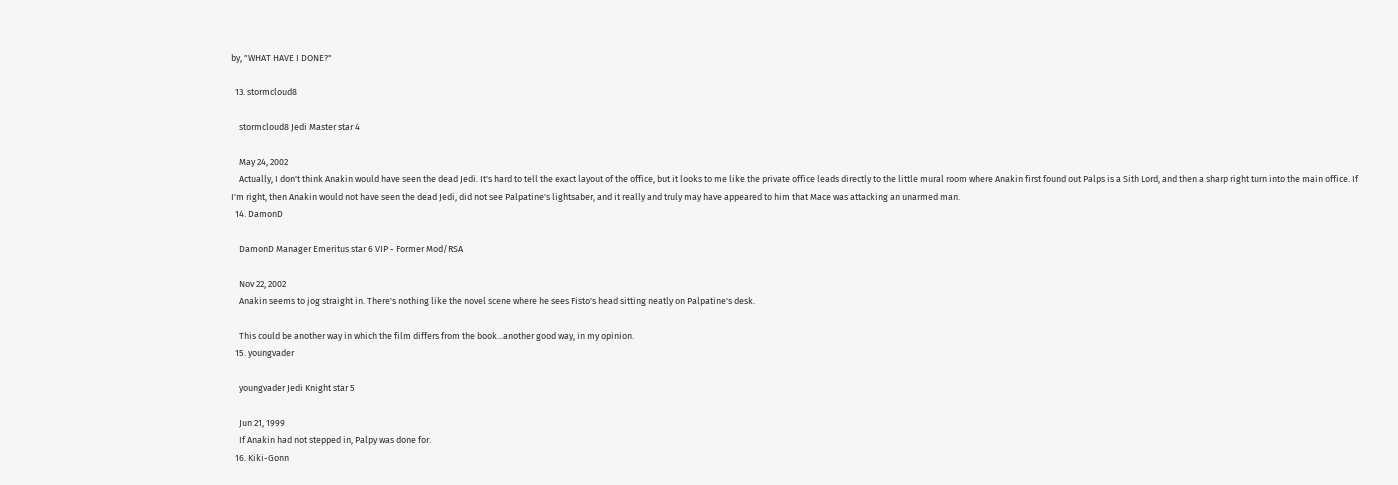by, "WHAT HAVE I DONE?"

  13. stormcloud8

    stormcloud8 Jedi Master star 4

    May 24, 2002
    Actually, I don't think Anakin would have seen the dead Jedi. It's hard to tell the exact layout of the office, but it looks to me like the private office leads directly to the little mural room where Anakin first found out Palps is a Sith Lord, and then a sharp right turn into the main office. If I'm right, then Anakin would not have seen the dead Jedi, did not see Palpatine's lightsaber, and it really and truly may have appeared to him that Mace was attacking an unarmed man.
  14. DamonD

    DamonD Manager Emeritus star 6 VIP - Former Mod/RSA

    Nov 22, 2002
    Anakin seems to jog straight in. There's nothing like the novel scene where he sees Fisto's head sitting neatly on Palpatine's desk.

    This could be another way in which the film differs from the book...another good way, in my opinion.
  15. youngvader

    youngvader Jedi Knight star 5

    Jun 21, 1999
    If Anakin had not stepped in, Palpy was done for.
  16. Kiki-Gonn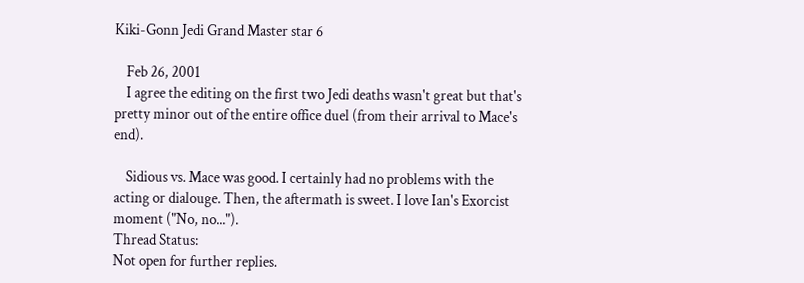Kiki-Gonn Jedi Grand Master star 6

    Feb 26, 2001
    I agree the editing on the first two Jedi deaths wasn't great but that's pretty minor out of the entire office duel (from their arrival to Mace's end).

    Sidious vs. Mace was good. I certainly had no problems with the acting or dialouge. Then, the aftermath is sweet. I love Ian's Exorcist moment ("No, no...").
Thread Status:
Not open for further replies.